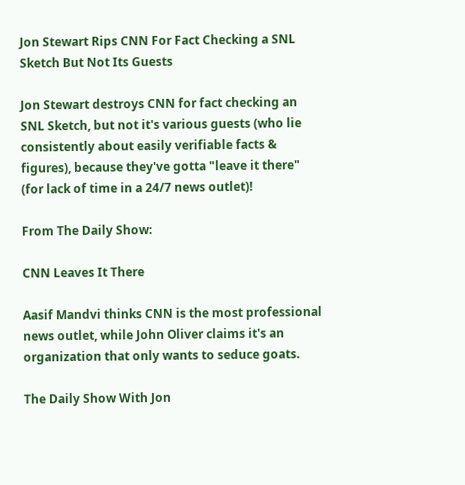Jon Stewart Rips CNN For Fact Checking a SNL Sketch But Not Its Guests

Jon Stewart destroys CNN for fact checking an SNL Sketch, but not it's various guests (who lie consistently about easily verifiable facts & figures), because they've gotta "leave it there" (for lack of time in a 24/7 news outlet)!

From The Daily Show:

CNN Leaves It There

Aasif Mandvi thinks CNN is the most professional news outlet, while John Oliver claims it's an organization that only wants to seduce goats.

The Daily Show With Jon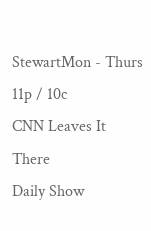StewartMon - Thurs 11p / 10c
CNN Leaves It There
Daily Show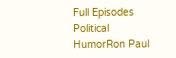Full Episodes
Political HumorRon Paul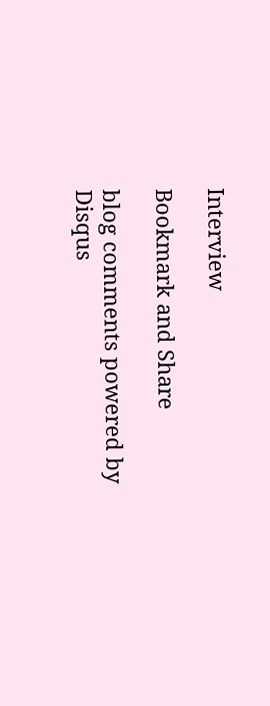Interview

Bookmark and Share

blog comments powered by Disqus